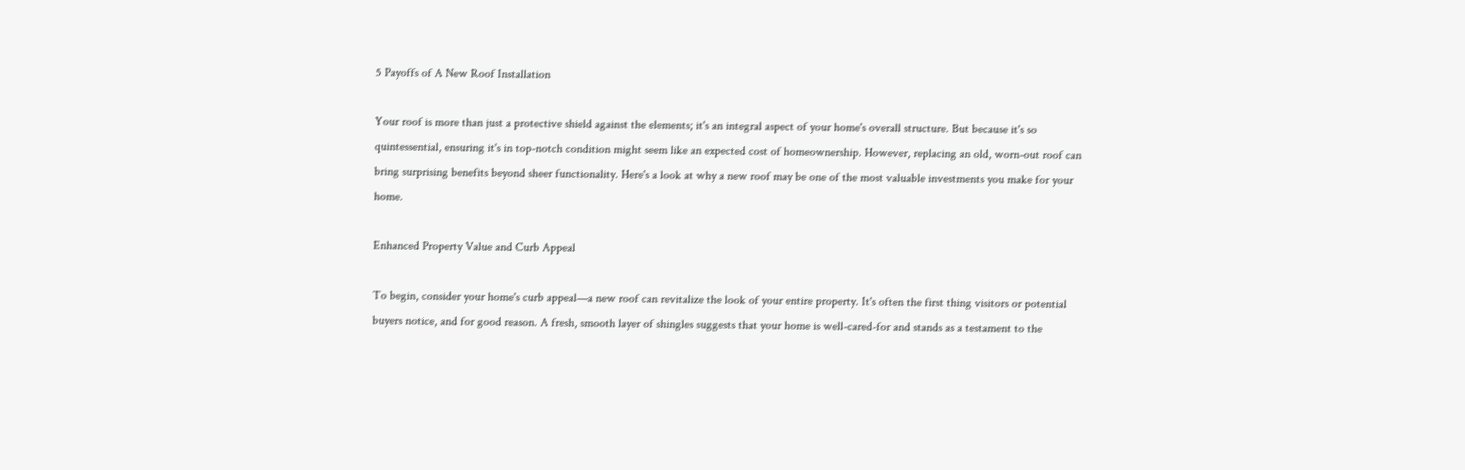5 Payoffs of A New Roof Installation

Your roof is more than just a protective shield against the elements; it's an integral aspect of your home's overall structure. But because it's so quintessential, ensuring it's in top-notch condition might seem like an expected cost of homeownership. However, replacing an old, worn-out roof can bring surprising benefits beyond sheer functionality. Here's a look at why a new roof may be one of the most valuable investments you make for your home.

Enhanced Property Value and Curb Appeal

To begin, consider your home's curb appeal—a new roof can revitalize the look of your entire property. It's often the first thing visitors or potential buyers notice, and for good reason. A fresh, smooth layer of shingles suggests that your home is well-cared-for and stands as a testament to the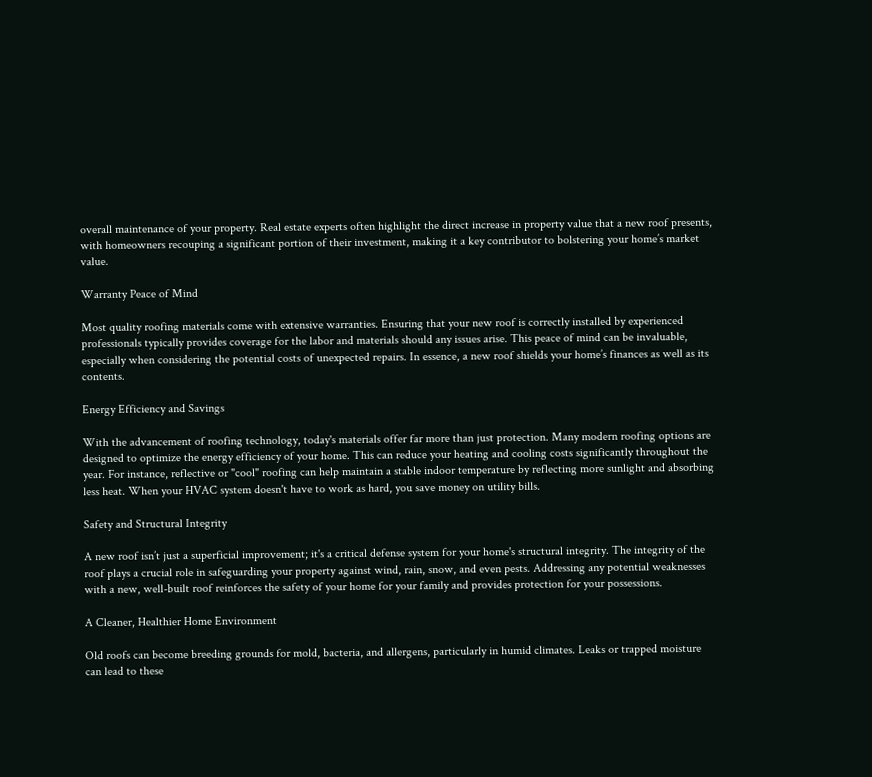overall maintenance of your property. Real estate experts often highlight the direct increase in property value that a new roof presents, with homeowners recouping a significant portion of their investment, making it a key contributor to bolstering your home’s market value.

Warranty Peace of Mind

Most quality roofing materials come with extensive warranties. Ensuring that your new roof is correctly installed by experienced professionals typically provides coverage for the labor and materials should any issues arise. This peace of mind can be invaluable, especially when considering the potential costs of unexpected repairs. In essence, a new roof shields your home’s finances as well as its contents.

Energy Efficiency and Savings

With the advancement of roofing technology, today's materials offer far more than just protection. Many modern roofing options are designed to optimize the energy efficiency of your home. This can reduce your heating and cooling costs significantly throughout the year. For instance, reflective or "cool" roofing can help maintain a stable indoor temperature by reflecting more sunlight and absorbing less heat. When your HVAC system doesn't have to work as hard, you save money on utility bills.

Safety and Structural Integrity

A new roof isn’t just a superficial improvement; it's a critical defense system for your home's structural integrity. The integrity of the roof plays a crucial role in safeguarding your property against wind, rain, snow, and even pests. Addressing any potential weaknesses with a new, well-built roof reinforces the safety of your home for your family and provides protection for your possessions.

A Cleaner, Healthier Home Environment

Old roofs can become breeding grounds for mold, bacteria, and allergens, particularly in humid climates. Leaks or trapped moisture can lead to these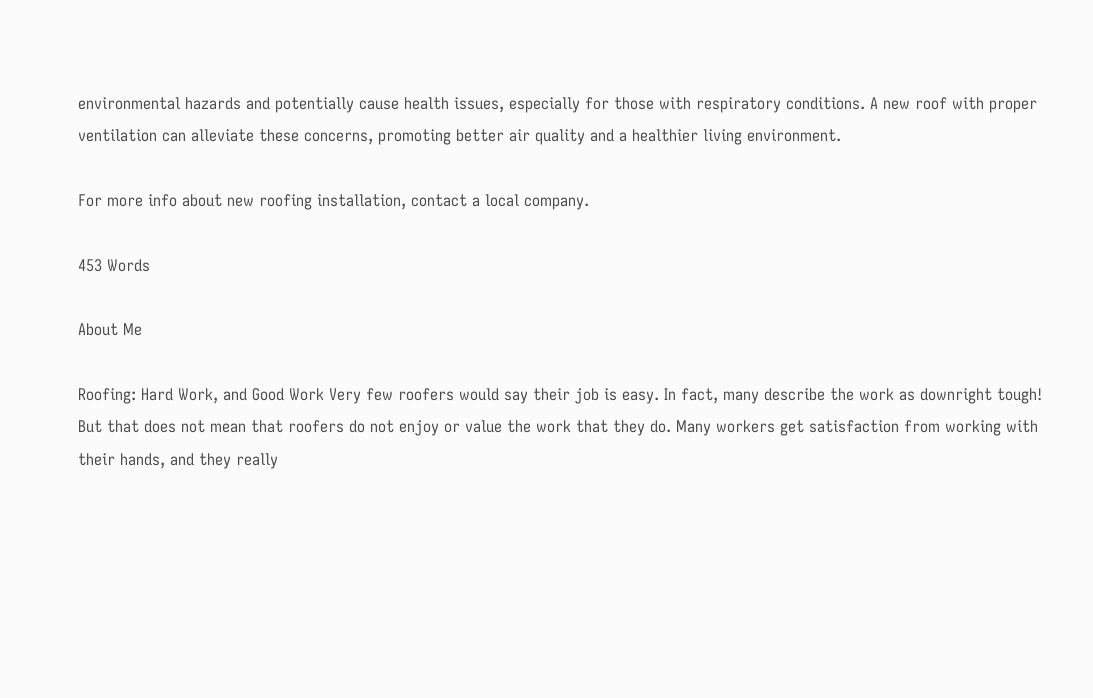environmental hazards and potentially cause health issues, especially for those with respiratory conditions. A new roof with proper ventilation can alleviate these concerns, promoting better air quality and a healthier living environment.

For more info about new roofing installation, contact a local company.

453 Words

About Me

Roofing: Hard Work, and Good Work Very few roofers would say their job is easy. In fact, many describe the work as downright tough! But that does not mean that roofers do not enjoy or value the work that they do. Many workers get satisfaction from working with their hands, and they really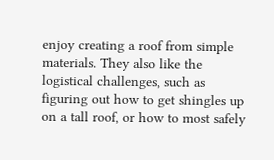enjoy creating a roof from simple materials. They also like the logistical challenges, such as figuring out how to get shingles up on a tall roof, or how to most safely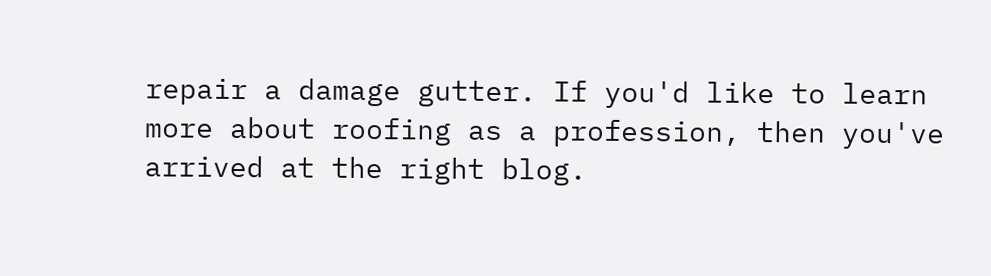repair a damage gutter. If you'd like to learn more about roofing as a profession, then you've arrived at the right blog.